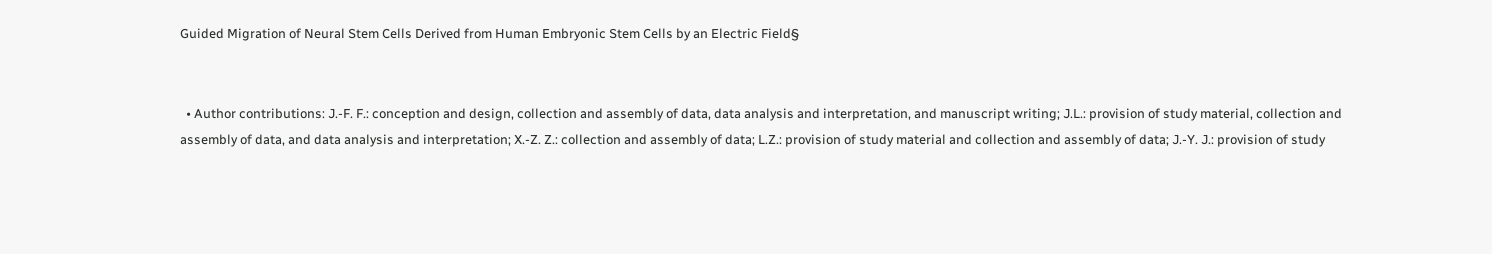Guided Migration of Neural Stem Cells Derived from Human Embryonic Stem Cells by an Electric Field§


  • Author contributions: J.-F. F.: conception and design, collection and assembly of data, data analysis and interpretation, and manuscript writing; J.L.: provision of study material, collection and assembly of data, and data analysis and interpretation; X.-Z. Z.: collection and assembly of data; L.Z.: provision of study material and collection and assembly of data; J.-Y. J.: provision of study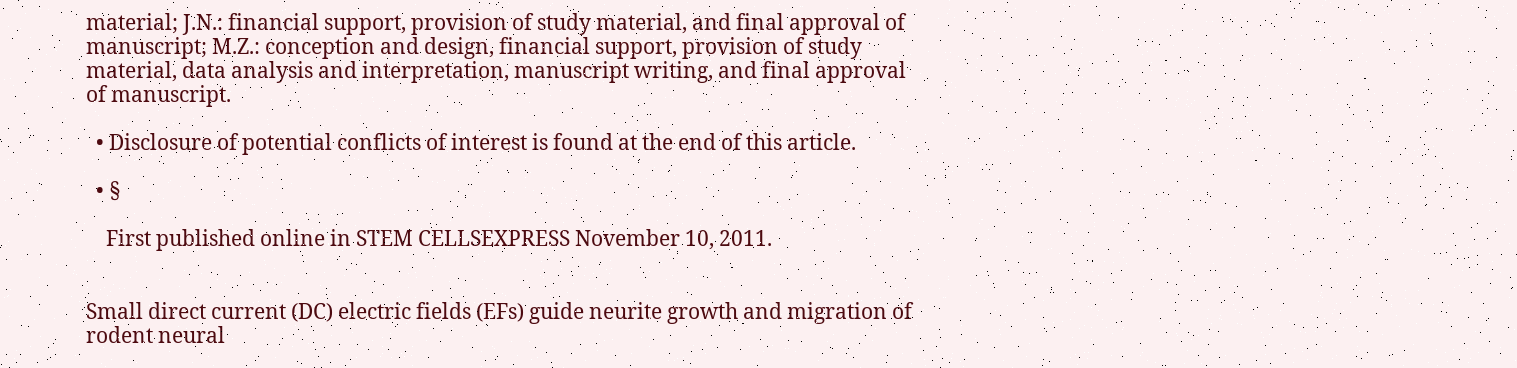material; J.N.: financial support, provision of study material, and final approval of manuscript; M.Z.: conception and design, financial support, provision of study material, data analysis and interpretation, manuscript writing, and final approval of manuscript.

  • Disclosure of potential conflicts of interest is found at the end of this article.

  • §

    First published online in STEM CELLSEXPRESS November 10, 2011.


Small direct current (DC) electric fields (EFs) guide neurite growth and migration of rodent neural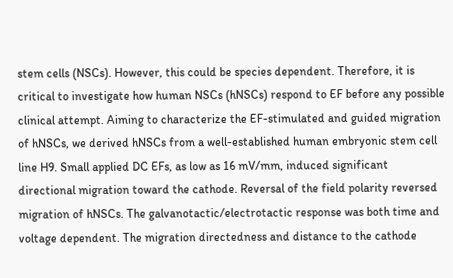stem cells (NSCs). However, this could be species dependent. Therefore, it is critical to investigate how human NSCs (hNSCs) respond to EF before any possible clinical attempt. Aiming to characterize the EF-stimulated and guided migration of hNSCs, we derived hNSCs from a well-established human embryonic stem cell line H9. Small applied DC EFs, as low as 16 mV/mm, induced significant directional migration toward the cathode. Reversal of the field polarity reversed migration of hNSCs. The galvanotactic/electrotactic response was both time and voltage dependent. The migration directedness and distance to the cathode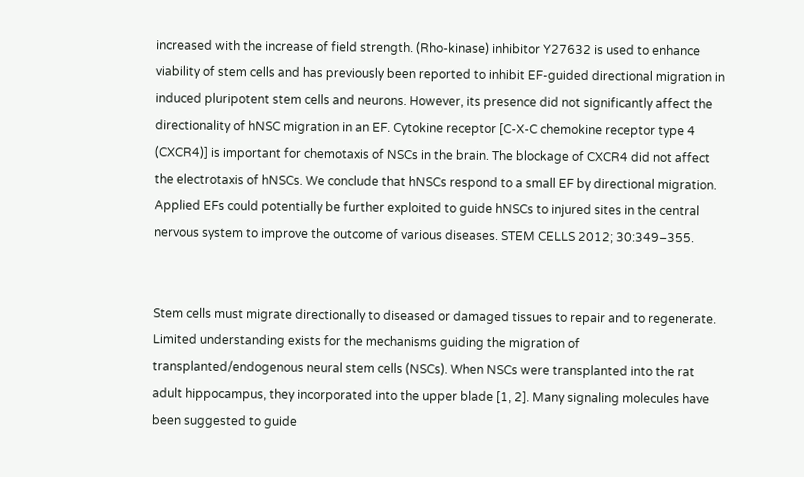increased with the increase of field strength. (Rho-kinase) inhibitor Y27632 is used to enhance viability of stem cells and has previously been reported to inhibit EF-guided directional migration in induced pluripotent stem cells and neurons. However, its presence did not significantly affect the directionality of hNSC migration in an EF. Cytokine receptor [C-X-C chemokine receptor type 4 (CXCR4)] is important for chemotaxis of NSCs in the brain. The blockage of CXCR4 did not affect the electrotaxis of hNSCs. We conclude that hNSCs respond to a small EF by directional migration. Applied EFs could potentially be further exploited to guide hNSCs to injured sites in the central nervous system to improve the outcome of various diseases. STEM CELLS 2012; 30:349–355.


Stem cells must migrate directionally to diseased or damaged tissues to repair and to regenerate. Limited understanding exists for the mechanisms guiding the migration of transplanted/endogenous neural stem cells (NSCs). When NSCs were transplanted into the rat adult hippocampus, they incorporated into the upper blade [1, 2]. Many signaling molecules have been suggested to guide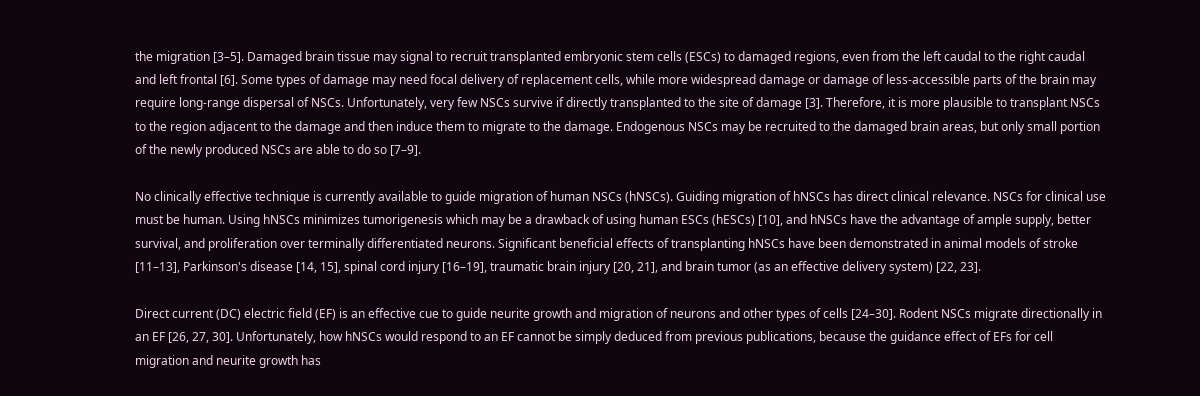the migration [3–5]. Damaged brain tissue may signal to recruit transplanted embryonic stem cells (ESCs) to damaged regions, even from the left caudal to the right caudal and left frontal [6]. Some types of damage may need focal delivery of replacement cells, while more widespread damage or damage of less-accessible parts of the brain may require long-range dispersal of NSCs. Unfortunately, very few NSCs survive if directly transplanted to the site of damage [3]. Therefore, it is more plausible to transplant NSCs to the region adjacent to the damage and then induce them to migrate to the damage. Endogenous NSCs may be recruited to the damaged brain areas, but only small portion of the newly produced NSCs are able to do so [7–9].

No clinically effective technique is currently available to guide migration of human NSCs (hNSCs). Guiding migration of hNSCs has direct clinical relevance. NSCs for clinical use must be human. Using hNSCs minimizes tumorigenesis which may be a drawback of using human ESCs (hESCs) [10], and hNSCs have the advantage of ample supply, better survival, and proliferation over terminally differentiated neurons. Significant beneficial effects of transplanting hNSCs have been demonstrated in animal models of stroke [11–13], Parkinson's disease [14, 15], spinal cord injury [16–19], traumatic brain injury [20, 21], and brain tumor (as an effective delivery system) [22, 23].

Direct current (DC) electric field (EF) is an effective cue to guide neurite growth and migration of neurons and other types of cells [24–30]. Rodent NSCs migrate directionally in an EF [26, 27, 30]. Unfortunately, how hNSCs would respond to an EF cannot be simply deduced from previous publications, because the guidance effect of EFs for cell migration and neurite growth has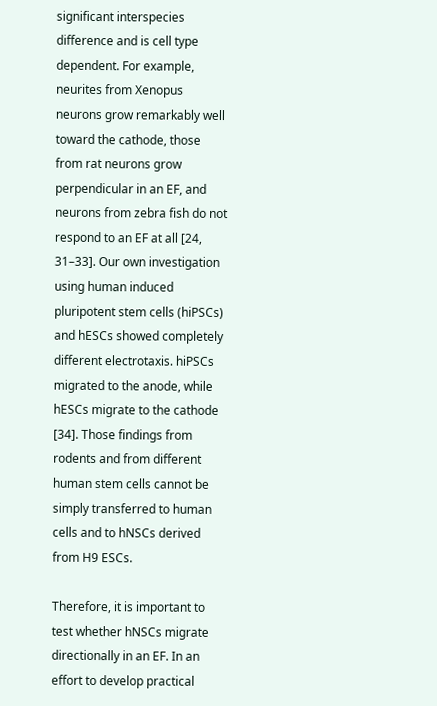significant interspecies difference and is cell type dependent. For example, neurites from Xenopus neurons grow remarkably well toward the cathode, those from rat neurons grow perpendicular in an EF, and neurons from zebra fish do not respond to an EF at all [24, 31–33]. Our own investigation using human induced pluripotent stem cells (hiPSCs) and hESCs showed completely different electrotaxis. hiPSCs migrated to the anode, while hESCs migrate to the cathode [34]. Those findings from rodents and from different human stem cells cannot be simply transferred to human cells and to hNSCs derived from H9 ESCs.

Therefore, it is important to test whether hNSCs migrate directionally in an EF. In an effort to develop practical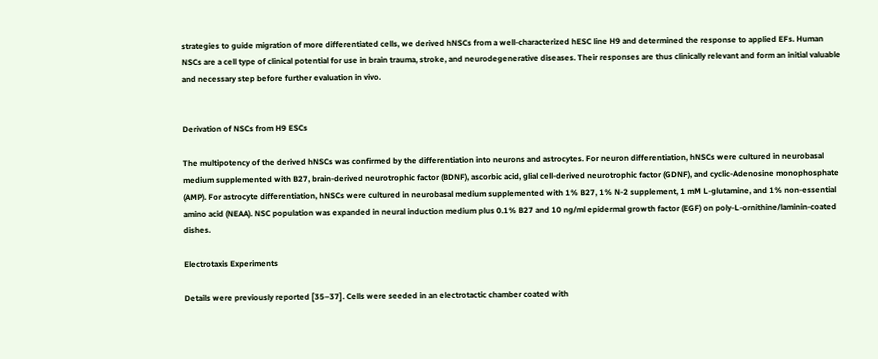strategies to guide migration of more differentiated cells, we derived hNSCs from a well-characterized hESC line H9 and determined the response to applied EFs. Human NSCs are a cell type of clinical potential for use in brain trauma, stroke, and neurodegenerative diseases. Their responses are thus clinically relevant and form an initial valuable and necessary step before further evaluation in vivo.


Derivation of NSCs from H9 ESCs

The multipotency of the derived hNSCs was confirmed by the differentiation into neurons and astrocytes. For neuron differentiation, hNSCs were cultured in neurobasal medium supplemented with B27, brain-derived neurotrophic factor (BDNF), ascorbic acid, glial cell-derived neurotrophic factor (GDNF), and cyclic-Adenosine monophosphate (AMP). For astrocyte differentiation, hNSCs were cultured in neurobasal medium supplemented with 1% B27, 1% N-2 supplement, 1 mM L-glutamine, and 1% non-essential amino acid (NEAA). NSC population was expanded in neural induction medium plus 0.1% B27 and 10 ng/ml epidermal growth factor (EGF) on poly-L-ornithine/laminin-coated dishes.

Electrotaxis Experiments

Details were previously reported [35–37]. Cells were seeded in an electrotactic chamber coated with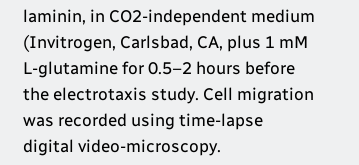laminin, in CO2-independent medium (Invitrogen, Carlsbad, CA, plus 1 mM L-glutamine for 0.5–2 hours before the electrotaxis study. Cell migration was recorded using time-lapse digital video-microscopy.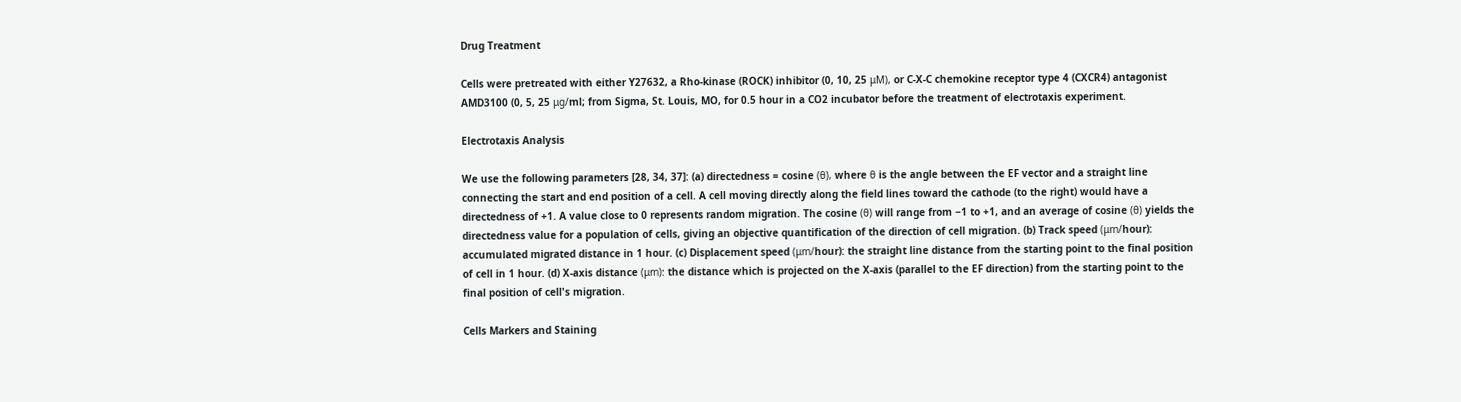Drug Treatment

Cells were pretreated with either Y27632, a Rho-kinase (ROCK) inhibitor (0, 10, 25 μM), or C-X-C chemokine receptor type 4 (CXCR4) antagonist AMD3100 (0, 5, 25 μg/ml; from Sigma, St. Louis, MO, for 0.5 hour in a CO2 incubator before the treatment of electrotaxis experiment.

Electrotaxis Analysis

We use the following parameters [28, 34, 37]: (a) directedness = cosine (θ), where θ is the angle between the EF vector and a straight line connecting the start and end position of a cell. A cell moving directly along the field lines toward the cathode (to the right) would have a directedness of +1. A value close to 0 represents random migration. The cosine (θ) will range from −1 to +1, and an average of cosine (θ) yields the directedness value for a population of cells, giving an objective quantification of the direction of cell migration. (b) Track speed (μm/hour): accumulated migrated distance in 1 hour. (c) Displacement speed (μm/hour): the straight line distance from the starting point to the final position of cell in 1 hour. (d) X-axis distance (μm): the distance which is projected on the X-axis (parallel to the EF direction) from the starting point to the final position of cell's migration.

Cells Markers and Staining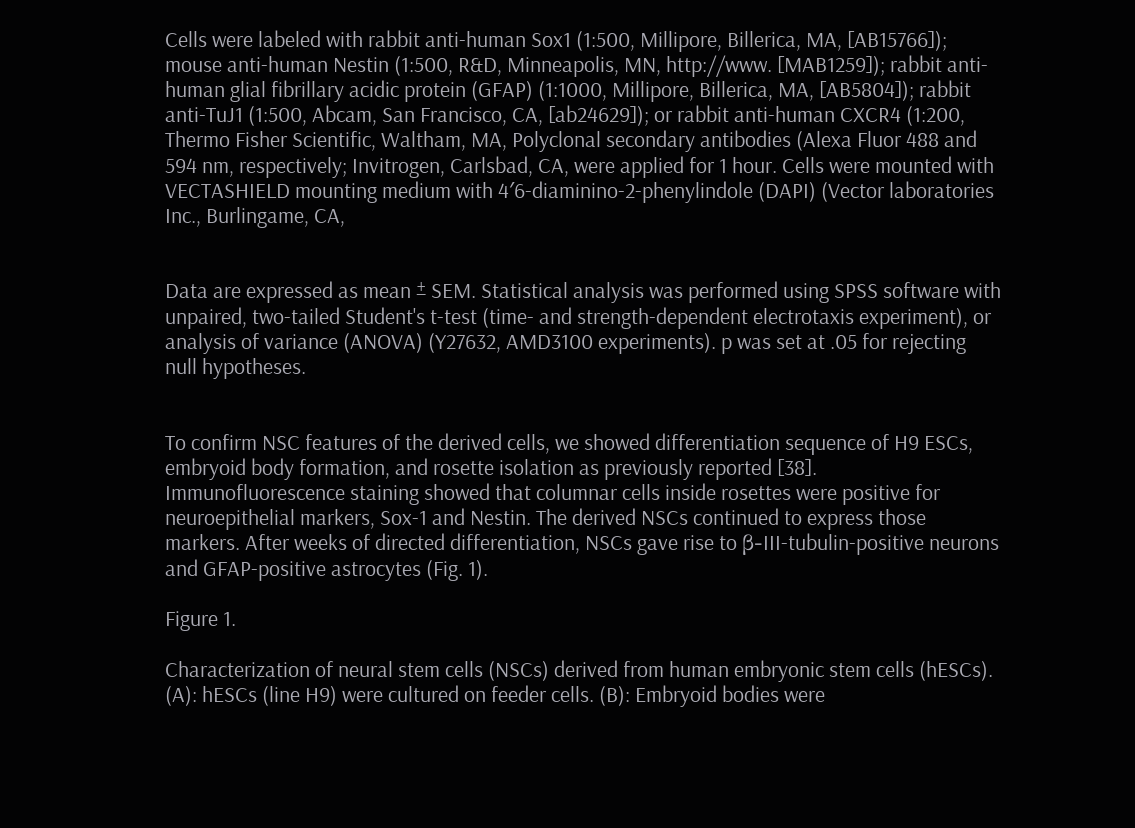Cells were labeled with rabbit anti-human Sox1 (1:500, Millipore, Billerica, MA, [AB15766]); mouse anti-human Nestin (1:500, R&D, Minneapolis, MN, http://www. [MAB1259]); rabbit anti-human glial fibrillary acidic protein (GFAP) (1:1000, Millipore, Billerica, MA, [AB5804]); rabbit anti-TuJ1 (1:500, Abcam, San Francisco, CA, [ab24629]); or rabbit anti-human CXCR4 (1:200, Thermo Fisher Scientific, Waltham, MA, Polyclonal secondary antibodies (Alexa Fluor 488 and 594 nm, respectively; Invitrogen, Carlsbad, CA, were applied for 1 hour. Cells were mounted with VECTASHIELD mounting medium with 4′6-diaminino-2-phenylindole (DAPI) (Vector laboratories Inc., Burlingame, CA,


Data are expressed as mean ± SEM. Statistical analysis was performed using SPSS software with unpaired, two-tailed Student's t-test (time- and strength-dependent electrotaxis experiment), or analysis of variance (ANOVA) (Y27632, AMD3100 experiments). p was set at .05 for rejecting null hypotheses.


To confirm NSC features of the derived cells, we showed differentiation sequence of H9 ESCs, embryoid body formation, and rosette isolation as previously reported [38]. Immunofluorescence staining showed that columnar cells inside rosettes were positive for neuroepithelial markers, Sox-1 and Nestin. The derived NSCs continued to express those markers. After weeks of directed differentiation, NSCs gave rise to β-III-tubulin-positive neurons and GFAP-positive astrocytes (Fig. 1).

Figure 1.

Characterization of neural stem cells (NSCs) derived from human embryonic stem cells (hESCs). (A): hESCs (line H9) were cultured on feeder cells. (B): Embryoid bodies were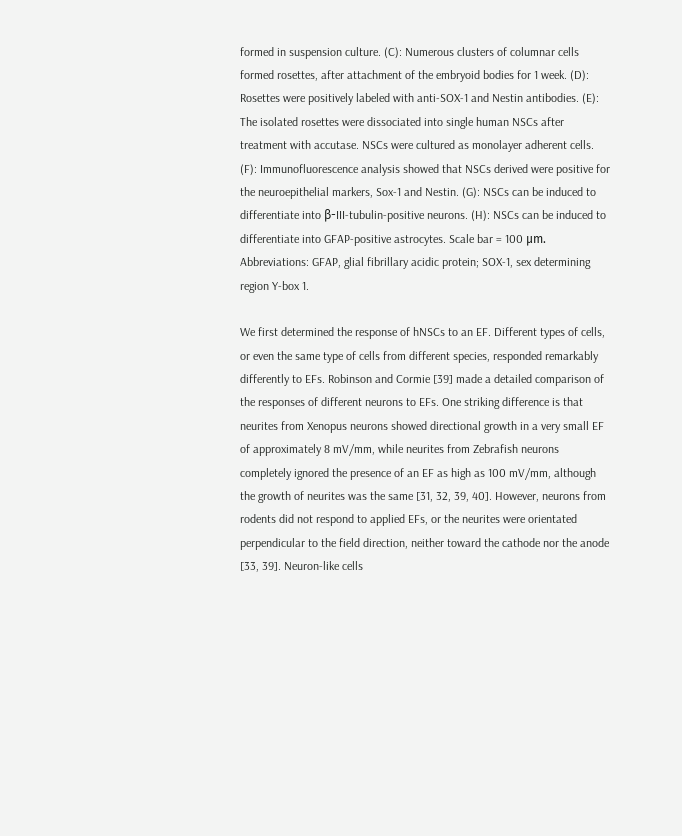formed in suspension culture. (C): Numerous clusters of columnar cells formed rosettes, after attachment of the embryoid bodies for 1 week. (D): Rosettes were positively labeled with anti-SOX-1 and Nestin antibodies. (E): The isolated rosettes were dissociated into single human NSCs after treatment with accutase. NSCs were cultured as monolayer adherent cells. (F): Immunofluorescence analysis showed that NSCs derived were positive for the neuroepithelial markers, Sox-1 and Nestin. (G): NSCs can be induced to differentiate into β-III-tubulin-positive neurons. (H): NSCs can be induced to differentiate into GFAP-positive astrocytes. Scale bar = 100 μm. Abbreviations: GFAP, glial fibrillary acidic protein; SOX-1, sex determining region Y-box 1.

We first determined the response of hNSCs to an EF. Different types of cells, or even the same type of cells from different species, responded remarkably differently to EFs. Robinson and Cormie [39] made a detailed comparison of the responses of different neurons to EFs. One striking difference is that neurites from Xenopus neurons showed directional growth in a very small EF of approximately 8 mV/mm, while neurites from Zebrafish neurons completely ignored the presence of an EF as high as 100 mV/mm, although the growth of neurites was the same [31, 32, 39, 40]. However, neurons from rodents did not respond to applied EFs, or the neurites were orientated perpendicular to the field direction, neither toward the cathode nor the anode [33, 39]. Neuron-like cells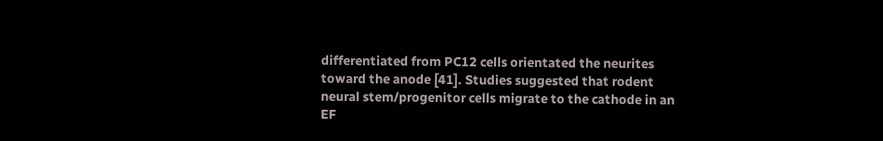differentiated from PC12 cells orientated the neurites toward the anode [41]. Studies suggested that rodent neural stem/progenitor cells migrate to the cathode in an EF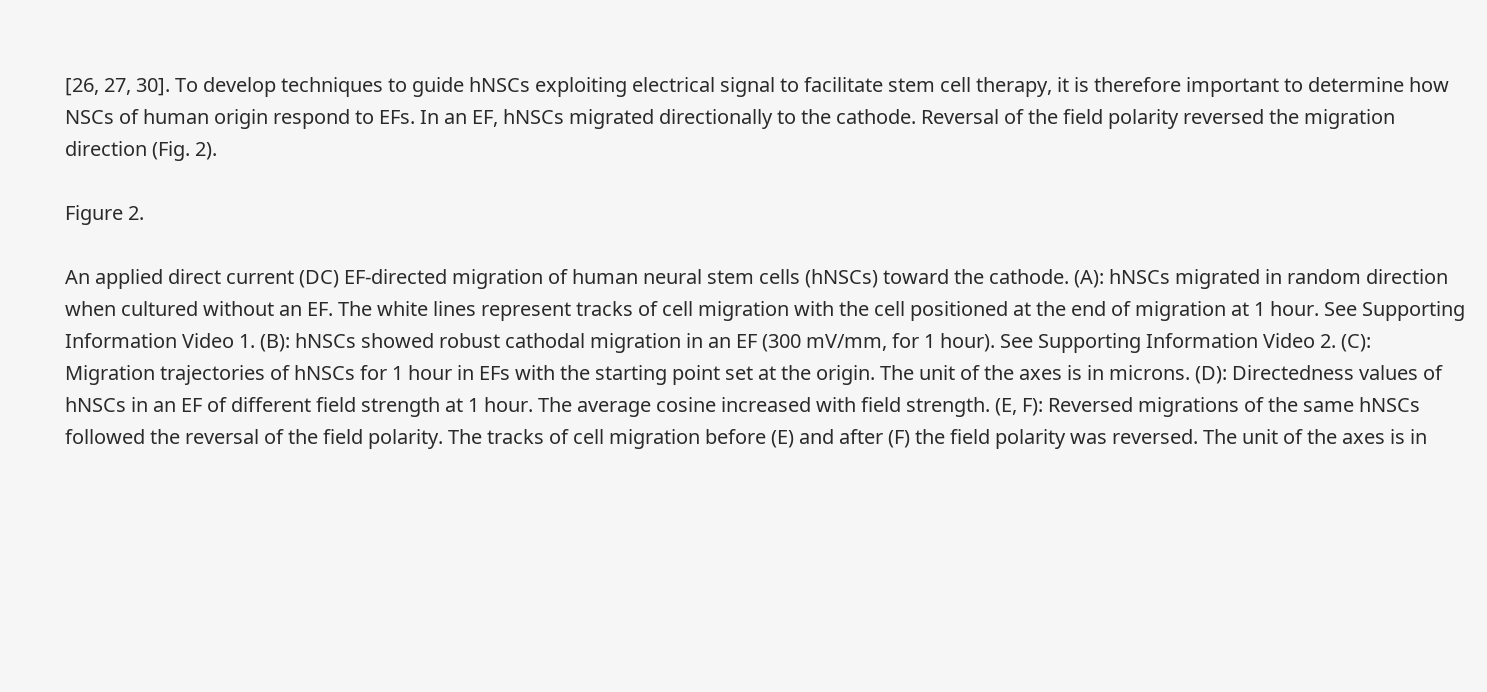[26, 27, 30]. To develop techniques to guide hNSCs exploiting electrical signal to facilitate stem cell therapy, it is therefore important to determine how NSCs of human origin respond to EFs. In an EF, hNSCs migrated directionally to the cathode. Reversal of the field polarity reversed the migration direction (Fig. 2).

Figure 2.

An applied direct current (DC) EF-directed migration of human neural stem cells (hNSCs) toward the cathode. (A): hNSCs migrated in random direction when cultured without an EF. The white lines represent tracks of cell migration with the cell positioned at the end of migration at 1 hour. See Supporting Information Video 1. (B): hNSCs showed robust cathodal migration in an EF (300 mV/mm, for 1 hour). See Supporting Information Video 2. (C): Migration trajectories of hNSCs for 1 hour in EFs with the starting point set at the origin. The unit of the axes is in microns. (D): Directedness values of hNSCs in an EF of different field strength at 1 hour. The average cosine increased with field strength. (E, F): Reversed migrations of the same hNSCs followed the reversal of the field polarity. The tracks of cell migration before (E) and after (F) the field polarity was reversed. The unit of the axes is in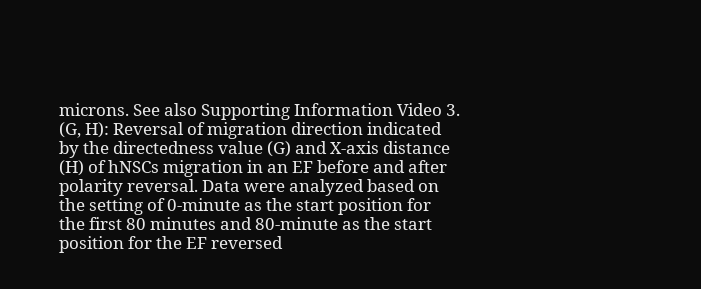microns. See also Supporting Information Video 3. (G, H): Reversal of migration direction indicated by the directedness value (G) and X-axis distance (H) of hNSCs migration in an EF before and after polarity reversal. Data were analyzed based on the setting of 0-minute as the start position for the first 80 minutes and 80-minute as the start position for the EF reversed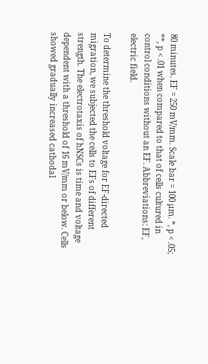80 minutes. EF = 250 mV/mm. Scale bar = 100 μm. *, p < .05; **, p < .01 when compared to that of cells cultured in control conditions without an EF. Abbreviations: EF, electric field.

To determine the threshold voltage for EF-directed migration, we subjected the cells to EFs of different strength. The electrotaxis of hNSCs is time and voltage dependent with a threshold of 16 mV/mm or below. Cells showed gradually increased cathodal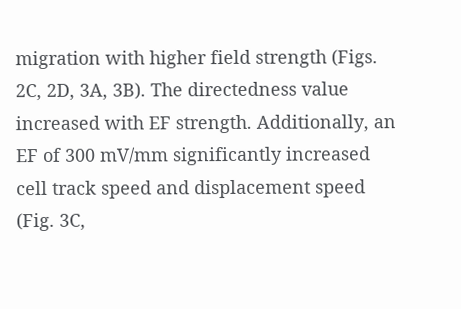migration with higher field strength (Figs. 2C, 2D, 3A, 3B). The directedness value increased with EF strength. Additionally, an EF of 300 mV/mm significantly increased cell track speed and displacement speed (Fig. 3C,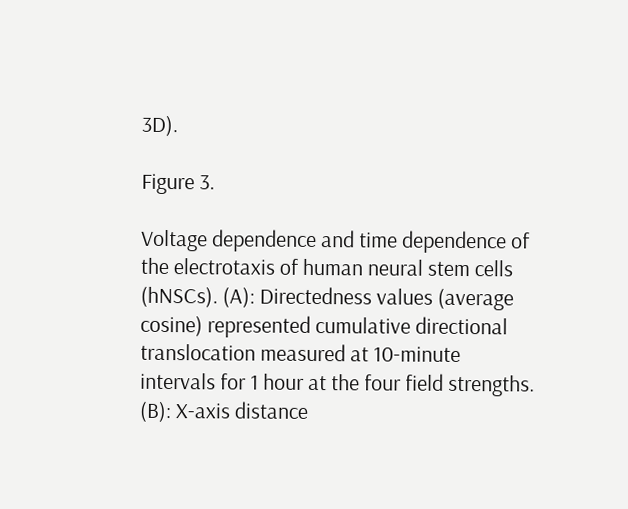3D).

Figure 3.

Voltage dependence and time dependence of the electrotaxis of human neural stem cells (hNSCs). (A): Directedness values (average cosine) represented cumulative directional translocation measured at 10-minute intervals for 1 hour at the four field strengths. (B): X-axis distance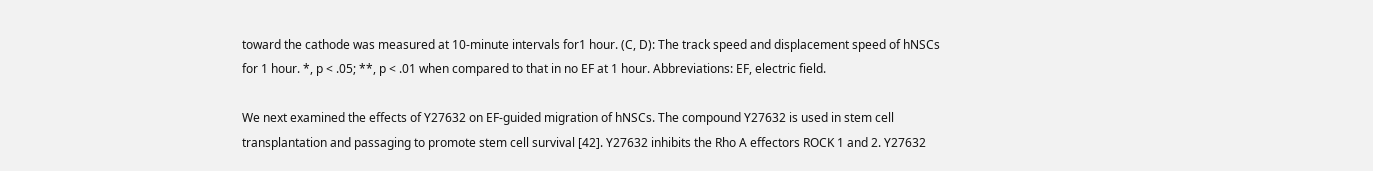toward the cathode was measured at 10-minute intervals for1 hour. (C, D): The track speed and displacement speed of hNSCs for 1 hour. *, p < .05; **, p < .01 when compared to that in no EF at 1 hour. Abbreviations: EF, electric field.

We next examined the effects of Y27632 on EF-guided migration of hNSCs. The compound Y27632 is used in stem cell transplantation and passaging to promote stem cell survival [42]. Y27632 inhibits the Rho A effectors ROCK 1 and 2. Y27632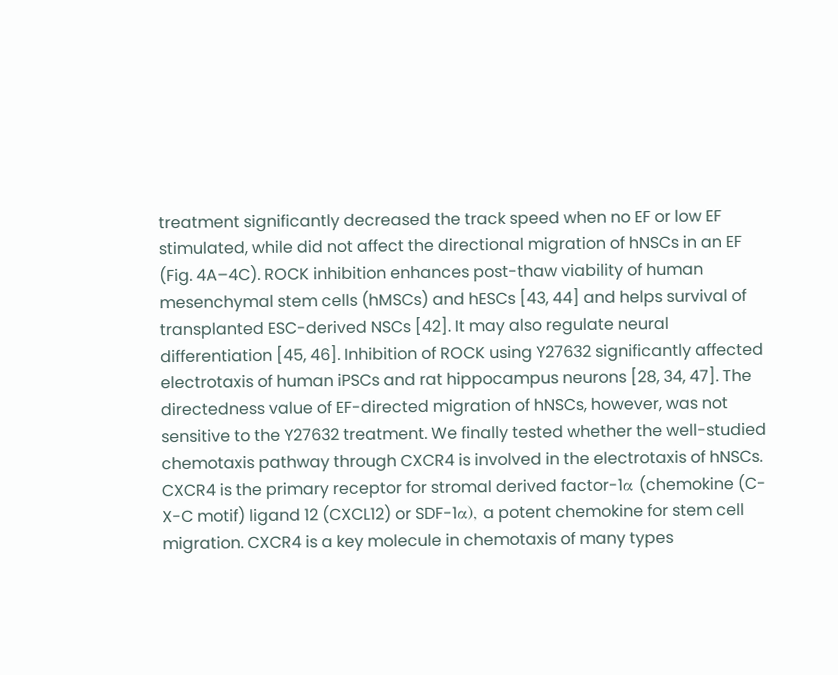treatment significantly decreased the track speed when no EF or low EF stimulated, while did not affect the directional migration of hNSCs in an EF (Fig. 4A–4C). ROCK inhibition enhances post-thaw viability of human mesenchymal stem cells (hMSCs) and hESCs [43, 44] and helps survival of transplanted ESC-derived NSCs [42]. It may also regulate neural differentiation [45, 46]. Inhibition of ROCK using Y27632 significantly affected electrotaxis of human iPSCs and rat hippocampus neurons [28, 34, 47]. The directedness value of EF-directed migration of hNSCs, however, was not sensitive to the Y27632 treatment. We finally tested whether the well-studied chemotaxis pathway through CXCR4 is involved in the electrotaxis of hNSCs. CXCR4 is the primary receptor for stromal derived factor-1α (chemokine (C-X-C motif) ligand 12 (CXCL12) or SDF-1α), a potent chemokine for stem cell migration. CXCR4 is a key molecule in chemotaxis of many types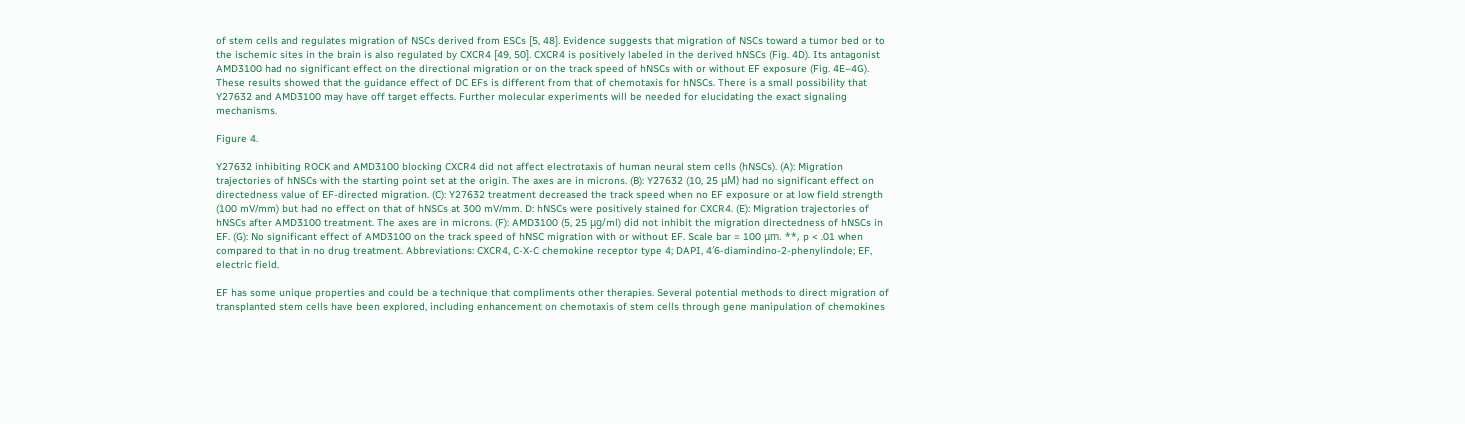of stem cells and regulates migration of NSCs derived from ESCs [5, 48]. Evidence suggests that migration of NSCs toward a tumor bed or to the ischemic sites in the brain is also regulated by CXCR4 [49, 50]. CXCR4 is positively labeled in the derived hNSCs (Fig. 4D). Its antagonist AMD3100 had no significant effect on the directional migration or on the track speed of hNSCs with or without EF exposure (Fig. 4E–4G). These results showed that the guidance effect of DC EFs is different from that of chemotaxis for hNSCs. There is a small possibility that Y27632 and AMD3100 may have off target effects. Further molecular experiments will be needed for elucidating the exact signaling mechanisms.

Figure 4.

Y27632 inhibiting ROCK and AMD3100 blocking CXCR4 did not affect electrotaxis of human neural stem cells (hNSCs). (A): Migration trajectories of hNSCs with the starting point set at the origin. The axes are in microns. (B): Y27632 (10, 25 μM) had no significant effect on directedness value of EF-directed migration. (C): Y27632 treatment decreased the track speed when no EF exposure or at low field strength (100 mV/mm) but had no effect on that of hNSCs at 300 mV/mm. D: hNSCs were positively stained for CXCR4. (E): Migration trajectories of hNSCs after AMD3100 treatment. The axes are in microns. (F): AMD3100 (5, 25 μg/ml) did not inhibit the migration directedness of hNSCs in EF. (G): No significant effect of AMD3100 on the track speed of hNSC migration with or without EF. Scale bar = 100 μm. **, p < .01 when compared to that in no drug treatment. Abbreviations: CXCR4, C-X-C chemokine receptor type 4; DAPI, 4′6-diamindino-2-phenylindole; EF, electric field.

EF has some unique properties and could be a technique that compliments other therapies. Several potential methods to direct migration of transplanted stem cells have been explored, including enhancement on chemotaxis of stem cells through gene manipulation of chemokines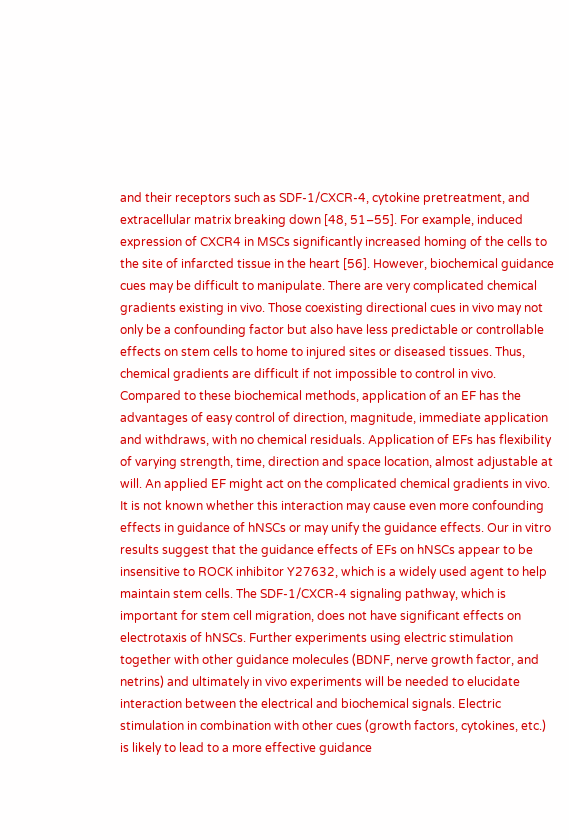and their receptors such as SDF-1/CXCR-4, cytokine pretreatment, and extracellular matrix breaking down [48, 51–55]. For example, induced expression of CXCR4 in MSCs significantly increased homing of the cells to the site of infarcted tissue in the heart [56]. However, biochemical guidance cues may be difficult to manipulate. There are very complicated chemical gradients existing in vivo. Those coexisting directional cues in vivo may not only be a confounding factor but also have less predictable or controllable effects on stem cells to home to injured sites or diseased tissues. Thus, chemical gradients are difficult if not impossible to control in vivo. Compared to these biochemical methods, application of an EF has the advantages of easy control of direction, magnitude, immediate application and withdraws, with no chemical residuals. Application of EFs has flexibility of varying strength, time, direction and space location, almost adjustable at will. An applied EF might act on the complicated chemical gradients in vivo. It is not known whether this interaction may cause even more confounding effects in guidance of hNSCs or may unify the guidance effects. Our in vitro results suggest that the guidance effects of EFs on hNSCs appear to be insensitive to ROCK inhibitor Y27632, which is a widely used agent to help maintain stem cells. The SDF-1/CXCR-4 signaling pathway, which is important for stem cell migration, does not have significant effects on electrotaxis of hNSCs. Further experiments using electric stimulation together with other guidance molecules (BDNF, nerve growth factor, and netrins) and ultimately in vivo experiments will be needed to elucidate interaction between the electrical and biochemical signals. Electric stimulation in combination with other cues (growth factors, cytokines, etc.) is likely to lead to a more effective guidance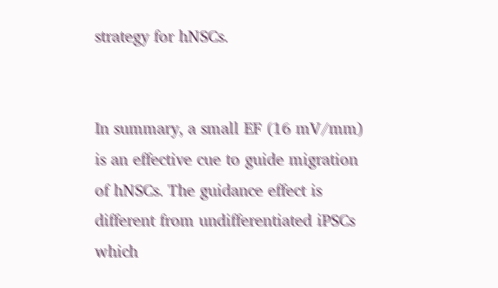strategy for hNSCs.


In summary, a small EF (16 mV/mm) is an effective cue to guide migration of hNSCs. The guidance effect is different from undifferentiated iPSCs which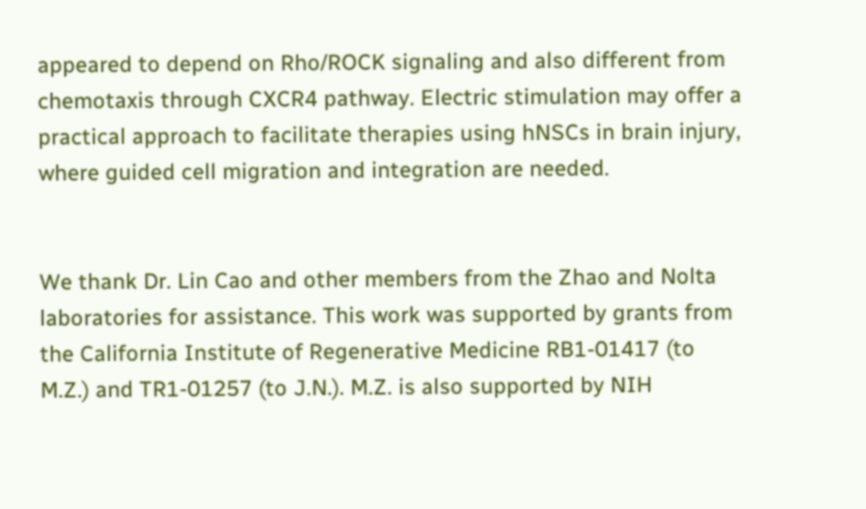appeared to depend on Rho/ROCK signaling and also different from chemotaxis through CXCR4 pathway. Electric stimulation may offer a practical approach to facilitate therapies using hNSCs in brain injury, where guided cell migration and integration are needed.


We thank Dr. Lin Cao and other members from the Zhao and Nolta laboratories for assistance. This work was supported by grants from the California Institute of Regenerative Medicine RB1-01417 (to M.Z.) and TR1-01257 (to J.N.). M.Z. is also supported by NIH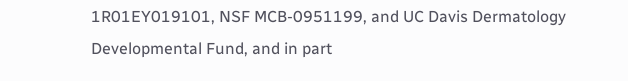1R01EY019101, NSF MCB-0951199, and UC Davis Dermatology Developmental Fund, and in part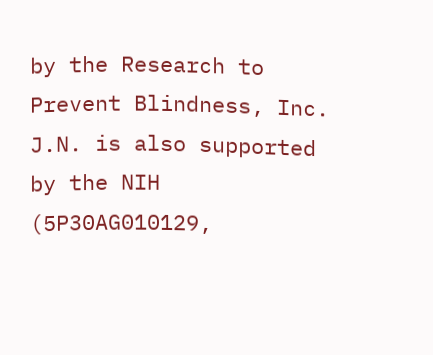by the Research to Prevent Blindness, Inc. J.N. is also supported by the NIH (5P30AG010129,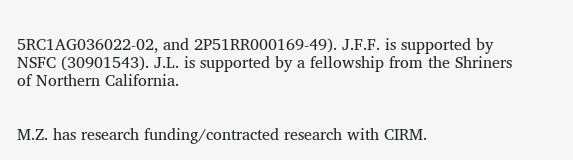5RC1AG036022-02, and 2P51RR000169-49). J.F.F. is supported by NSFC (30901543). J.L. is supported by a fellowship from the Shriners of Northern California.


M.Z. has research funding/contracted research with CIRM.